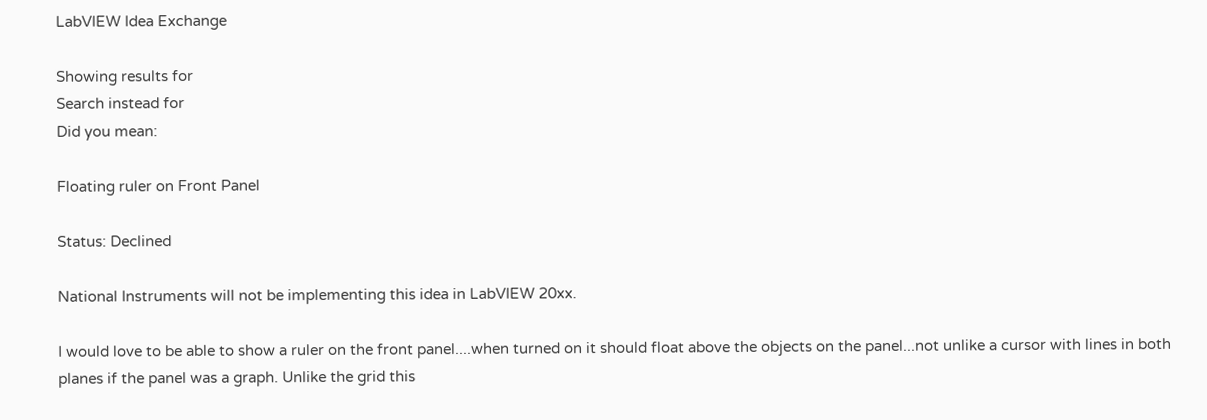LabVIEW Idea Exchange

Showing results for
Search instead for
Did you mean:

Floating ruler on Front Panel

Status: Declined

National Instruments will not be implementing this idea in LabVIEW 20xx.

I would love to be able to show a ruler on the front panel....when turned on it should float above the objects on the panel...not unlike a cursor with lines in both planes if the panel was a graph. Unlike the grid this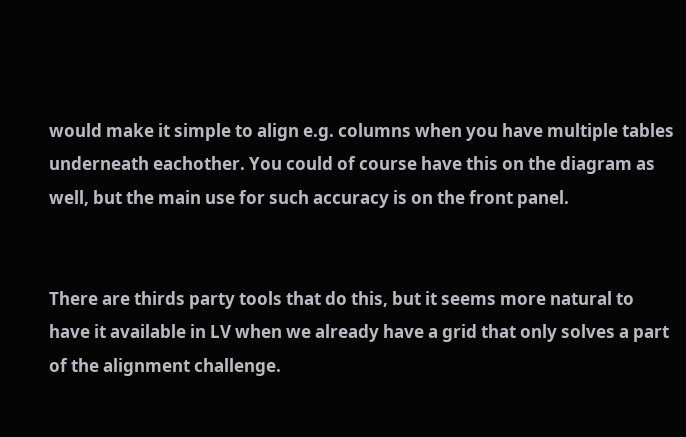would make it simple to align e.g. columns when you have multiple tables underneath eachother. You could of course have this on the diagram as well, but the main use for such accuracy is on the front panel.


There are thirds party tools that do this, but it seems more natural to have it available in LV when we already have a grid that only solves a part of the alignment challenge.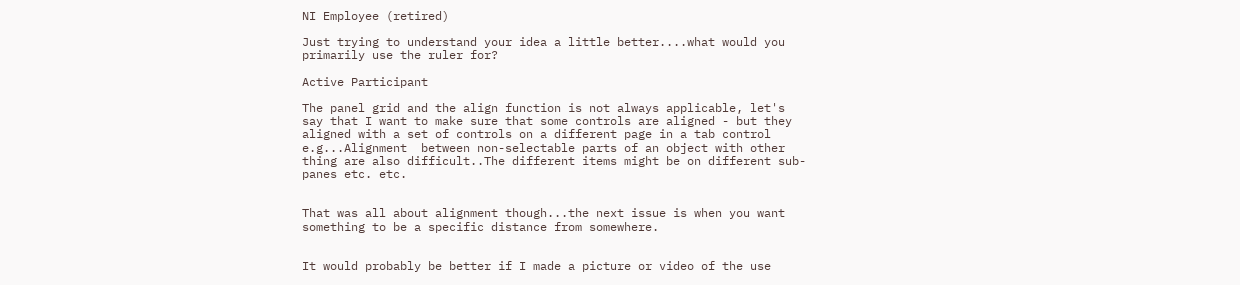NI Employee (retired)

Just trying to understand your idea a little better....what would you primarily use the ruler for?

Active Participant

The panel grid and the align function is not always applicable, let's say that I want to make sure that some controls are aligned - but they aligned with a set of controls on a different page in a tab control e.g...Alignment  between non-selectable parts of an object with other thing are also difficult..The different items might be on different sub-panes etc. etc.


That was all about alignment though...the next issue is when you want something to be a specific distance from somewhere.


It would probably be better if I made a picture or video of the use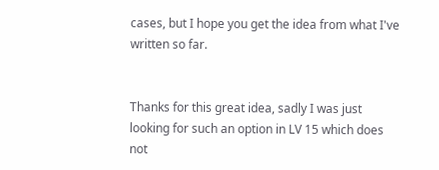cases, but I hope you get the idea from what I've written so far.


Thanks for this great idea, sadly I was just looking for such an option in LV 15 which does not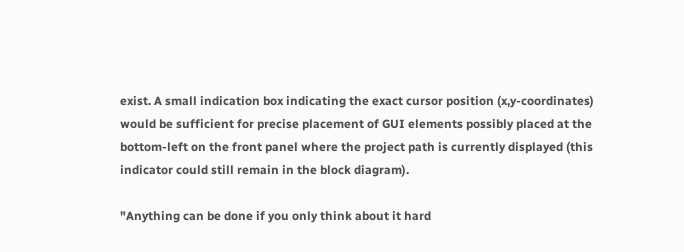exist. A small indication box indicating the exact cursor position (x,y-coordinates) would be sufficient for precise placement of GUI elements possibly placed at the bottom-left on the front panel where the project path is currently displayed (this indicator could still remain in the block diagram).

"Anything can be done if you only think about it hard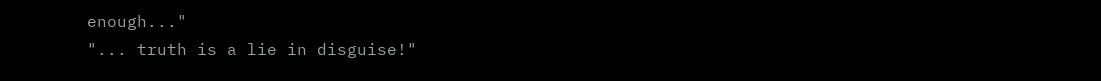enough..."
"... truth is a lie in disguise!"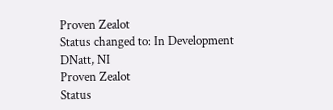Proven Zealot
Status changed to: In Development
DNatt, NI
Proven Zealot
Status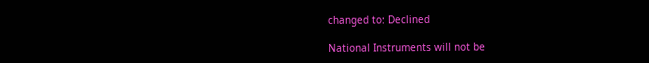changed to: Declined

National Instruments will not be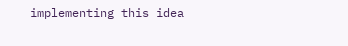implementing this idea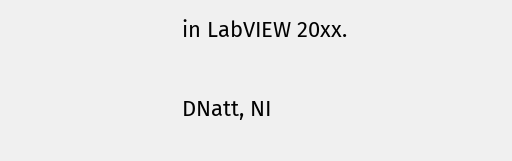in LabVIEW 20xx.

DNatt, NI